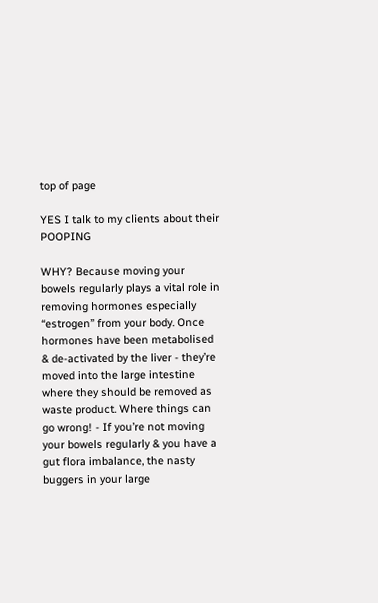top of page

YES I talk to my clients about their POOPING

WHY? Because moving your bowels regularly plays a vital role in removing hormones especially “estrogen” from your body. Once hormones have been metabolised & de-activated by the liver - they’re moved into the large intestine where they should be removed as waste product. Where things can go wrong! - If you’re not moving your bowels regularly & you have a gut flora imbalance, the nasty buggers in your large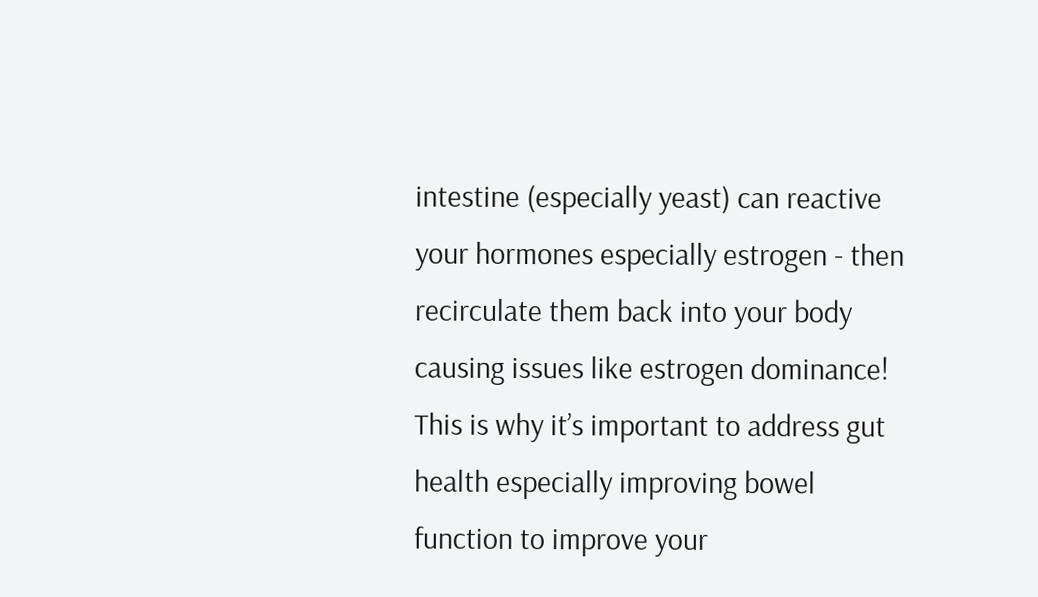intestine (especially yeast) can reactive your hormones especially estrogen - then recirculate them back into your body causing issues like estrogen dominance! This is why it’s important to address gut health especially improving bowel function to improve your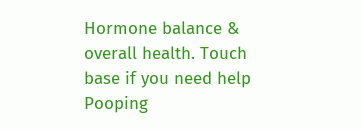Hormone balance & overall health. Touch base if you need help Pooping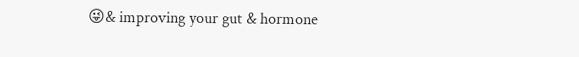😜& improving your gut & hormone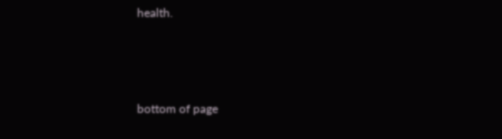health.



bottom of page